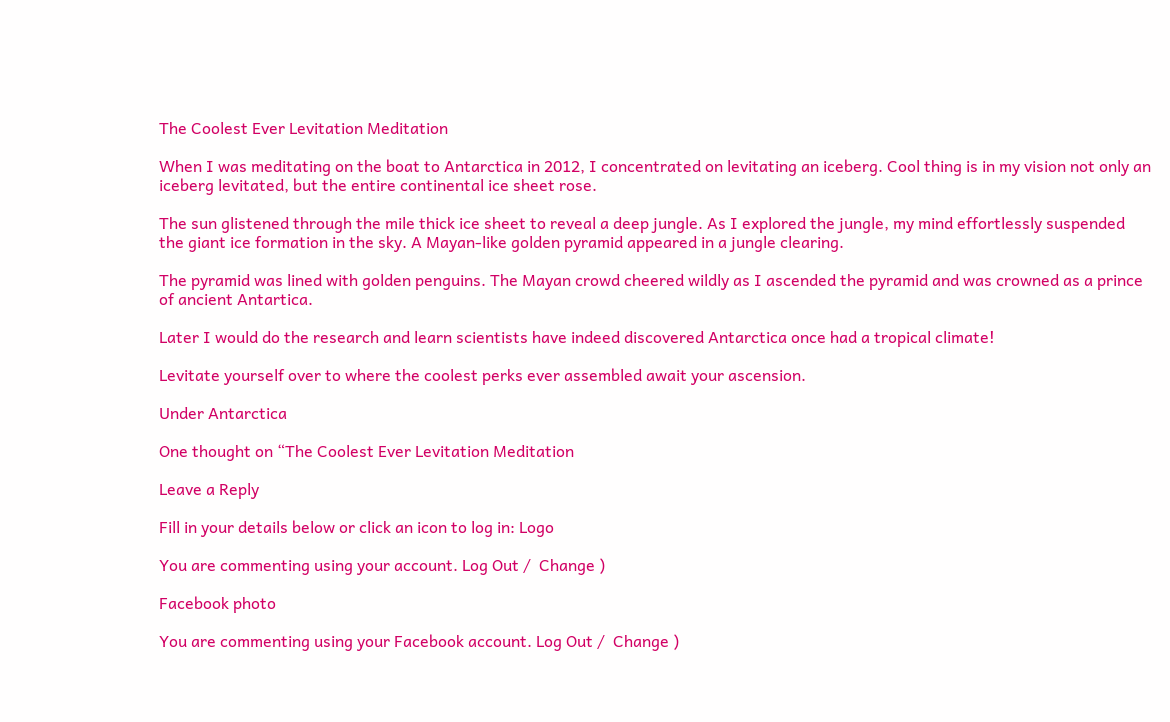The Coolest Ever Levitation Meditation

When I was meditating on the boat to Antarctica in 2012, I concentrated on levitating an iceberg. Cool thing is in my vision not only an iceberg levitated, but the entire continental ice sheet rose.

The sun glistened through the mile thick ice sheet to reveal a deep jungle. As I explored the jungle, my mind effortlessly suspended the giant ice formation in the sky. A Mayan-like golden pyramid appeared in a jungle clearing.

The pyramid was lined with golden penguins. The Mayan crowd cheered wildly as I ascended the pyramid and was crowned as a prince of ancient Antartica.

Later I would do the research and learn scientists have indeed discovered Antarctica once had a tropical climate!

Levitate yourself over to where the coolest perks ever assembled await your ascension.

Under Antarctica

One thought on “The Coolest Ever Levitation Meditation

Leave a Reply

Fill in your details below or click an icon to log in: Logo

You are commenting using your account. Log Out /  Change )

Facebook photo

You are commenting using your Facebook account. Log Out /  Change )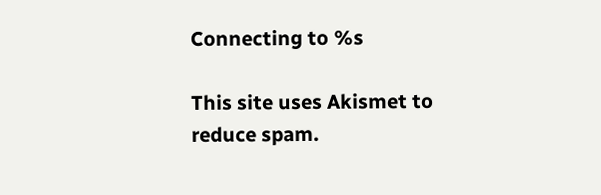Connecting to %s

This site uses Akismet to reduce spam.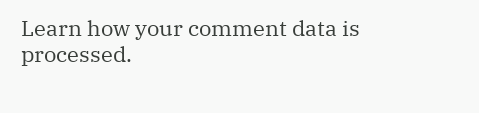Learn how your comment data is processed.